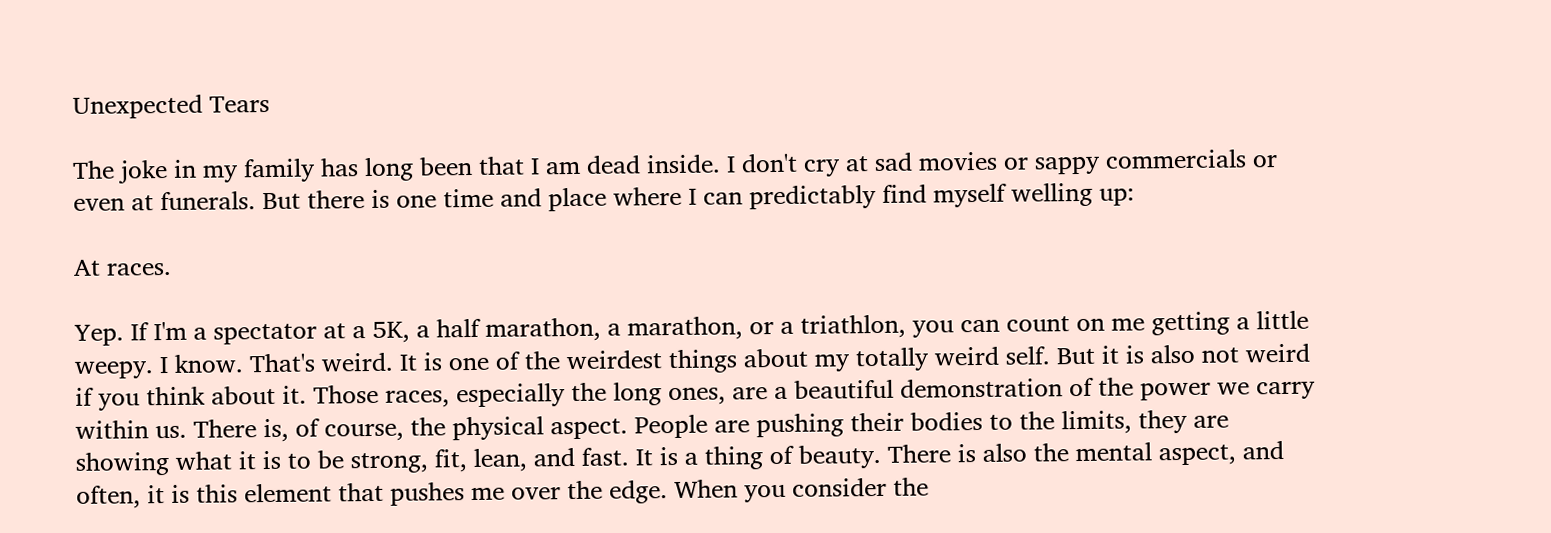Unexpected Tears

The joke in my family has long been that I am dead inside. I don't cry at sad movies or sappy commercials or even at funerals. But there is one time and place where I can predictably find myself welling up:

At races.

Yep. If I'm a spectator at a 5K, a half marathon, a marathon, or a triathlon, you can count on me getting a little weepy. I know. That's weird. It is one of the weirdest things about my totally weird self. But it is also not weird if you think about it. Those races, especially the long ones, are a beautiful demonstration of the power we carry within us. There is, of course, the physical aspect. People are pushing their bodies to the limits, they are showing what it is to be strong, fit, lean, and fast. It is a thing of beauty. There is also the mental aspect, and often, it is this element that pushes me over the edge. When you consider the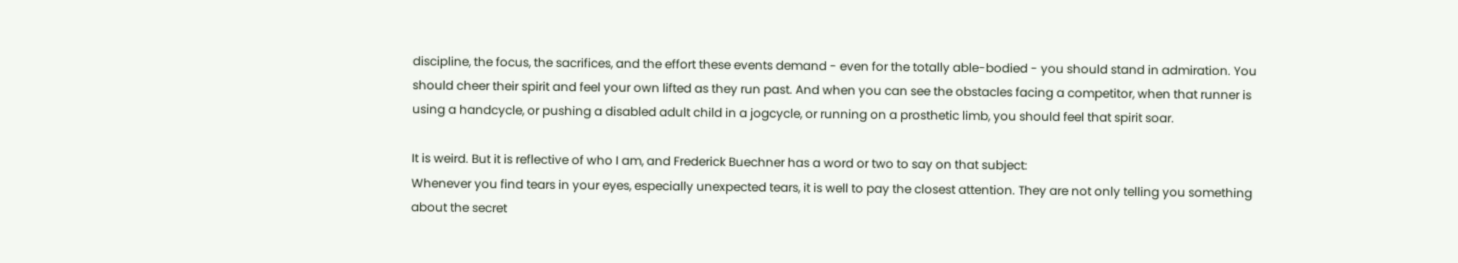discipline, the focus, the sacrifices, and the effort these events demand - even for the totally able-bodied - you should stand in admiration. You should cheer their spirit and feel your own lifted as they run past. And when you can see the obstacles facing a competitor, when that runner is using a handcycle, or pushing a disabled adult child in a jogcycle, or running on a prosthetic limb, you should feel that spirit soar.

It is weird. But it is reflective of who I am, and Frederick Buechner has a word or two to say on that subject:
Whenever you find tears in your eyes, especially unexpected tears, it is well to pay the closest attention. They are not only telling you something about the secret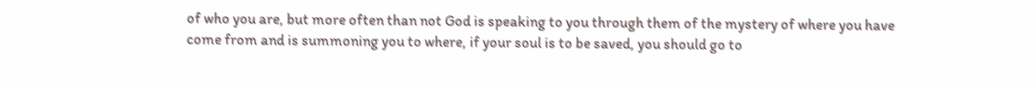of who you are, but more often than not God is speaking to you through them of the mystery of where you have come from and is summoning you to where, if your soul is to be saved, you should go to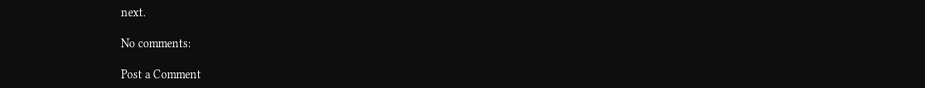next.

No comments:

Post a Comment